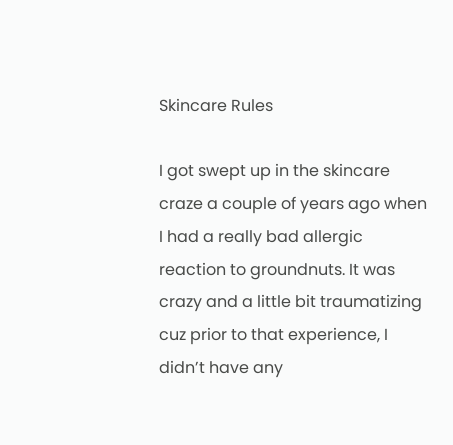Skincare Rules

I got swept up in the skincare craze a couple of years ago when I had a really bad allergic reaction to groundnuts. It was crazy and a little bit traumatizing cuz prior to that experience, I didn’t have any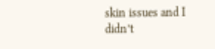skin issues and I didn’t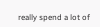really spend a lot of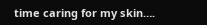time caring for my skin….